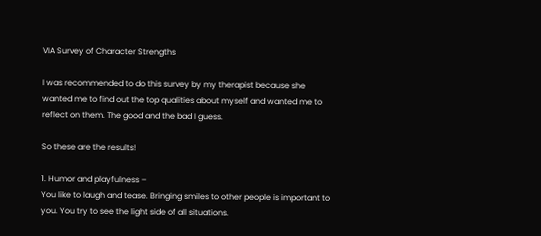VIA Survey of Character Strengths

I was recommended to do this survey by my therapist because she wanted me to find out the top qualities about myself and wanted me to reflect on them. The good and the bad I guess.

So these are the results!

1. Humor and playfulness –
You like to laugh and tease. Bringing smiles to other people is important to you. You try to see the light side of all situations.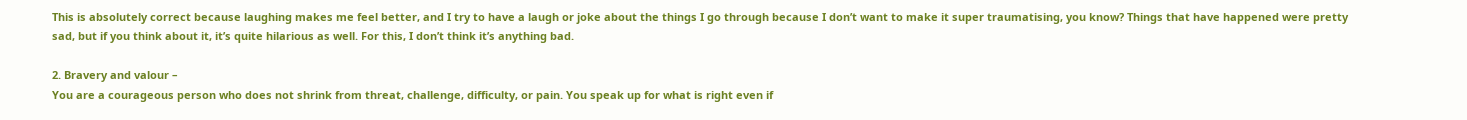This is absolutely correct because laughing makes me feel better, and I try to have a laugh or joke about the things I go through because I don’t want to make it super traumatising, you know? Things that have happened were pretty sad, but if you think about it, it’s quite hilarious as well. For this, I don’t think it’s anything bad.

2. Bravery and valour –
You are a courageous person who does not shrink from threat, challenge, difficulty, or pain. You speak up for what is right even if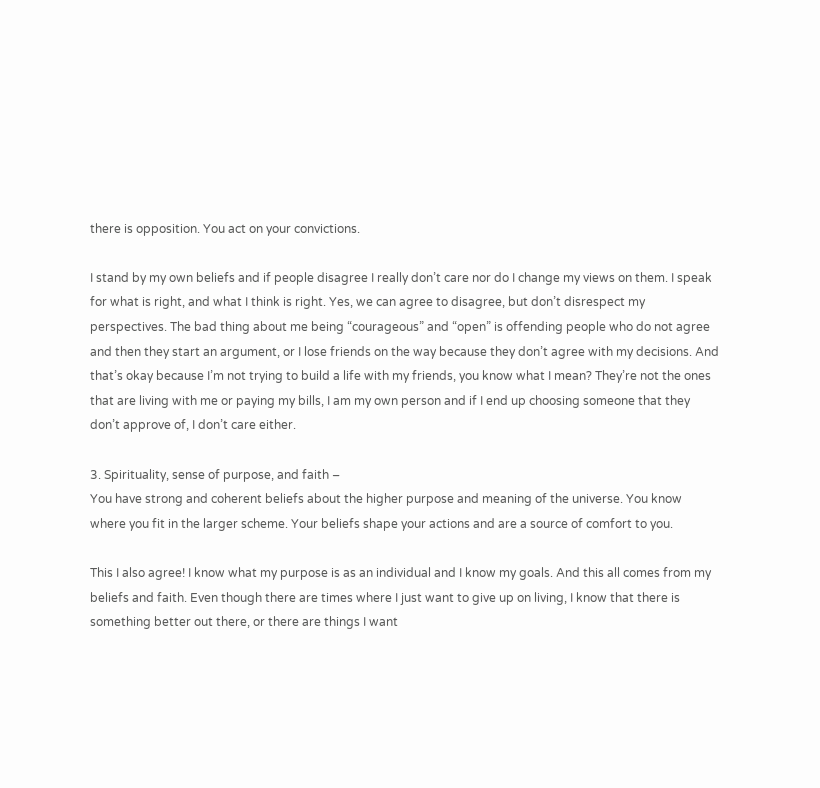there is opposition. You act on your convictions.

I stand by my own beliefs and if people disagree I really don’t care nor do I change my views on them. I speak for what is right, and what I think is right. Yes, we can agree to disagree, but don’t disrespect my perspectives. The bad thing about me being “courageous” and “open” is offending people who do not agree and then they start an argument, or I lose friends on the way because they don’t agree with my decisions. And that’s okay because I’m not trying to build a life with my friends, you know what I mean? They’re not the ones that are living with me or paying my bills, I am my own person and if I end up choosing someone that they don’t approve of, I don’t care either.

3. Spirituality, sense of purpose, and faith –
You have strong and coherent beliefs about the higher purpose and meaning of the universe. You know where you fit in the larger scheme. Your beliefs shape your actions and are a source of comfort to you.

This I also agree! I know what my purpose is as an individual and I know my goals. And this all comes from my beliefs and faith. Even though there are times where I just want to give up on living, I know that there is something better out there, or there are things I want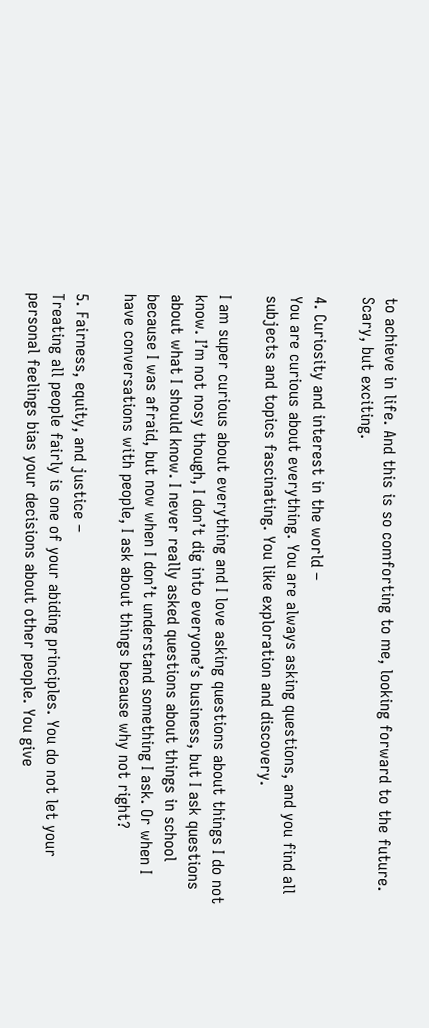to achieve in life. And this is so comforting to me, looking forward to the future. Scary, but exciting.

4. Curiosity and interest in the world –
You are curious about everything. You are always asking questions, and you find all subjects and topics fascinating. You like exploration and discovery.

I am super curious about everything and I love asking questions about things I do not know. I’m not nosy though, I don’t dig into everyone’s business, but I ask questions about what I should know. I never really asked questions about things in school because I was afraid, but now when I don’t understand something I ask. Or when I have conversations with people, I ask about things because why not right?

5. Fairness, equity, and justice –
Treating all people fairly is one of your abiding principles. You do not let your personal feelings bias your decisions about other people. You give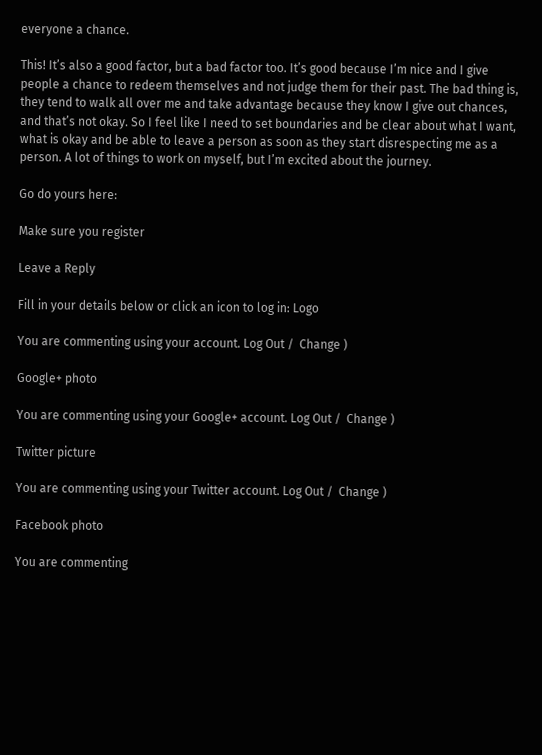everyone a chance.

This! It’s also a good factor, but a bad factor too. It’s good because I’m nice and I give people a chance to redeem themselves and not judge them for their past. The bad thing is, they tend to walk all over me and take advantage because they know I give out chances, and that’s not okay. So I feel like I need to set boundaries and be clear about what I want, what is okay and be able to leave a person as soon as they start disrespecting me as a person. A lot of things to work on myself, but I’m excited about the journey.

Go do yours here:

Make sure you register

Leave a Reply

Fill in your details below or click an icon to log in: Logo

You are commenting using your account. Log Out /  Change )

Google+ photo

You are commenting using your Google+ account. Log Out /  Change )

Twitter picture

You are commenting using your Twitter account. Log Out /  Change )

Facebook photo

You are commenting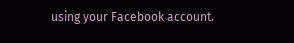using your Facebook account.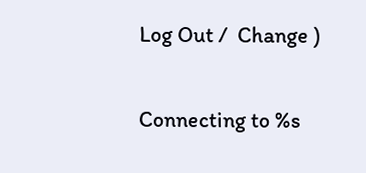Log Out /  Change )


Connecting to %s